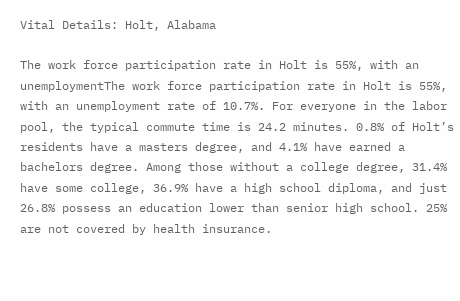Vital Details: Holt, Alabama

The work force participation rate in Holt is 55%, with an unemploymentThe work force participation rate in Holt is 55%, with an unemployment rate of 10.7%. For everyone in the labor pool, the typical commute time is 24.2 minutes. 0.8% of Holt’s residents have a masters degree, and 4.1% have earned a bachelors degree. Among those without a college degree, 31.4% have some college, 36.9% have a high school diploma, and just 26.8% possess an education lower than senior high school. 25% are not covered by health insurance.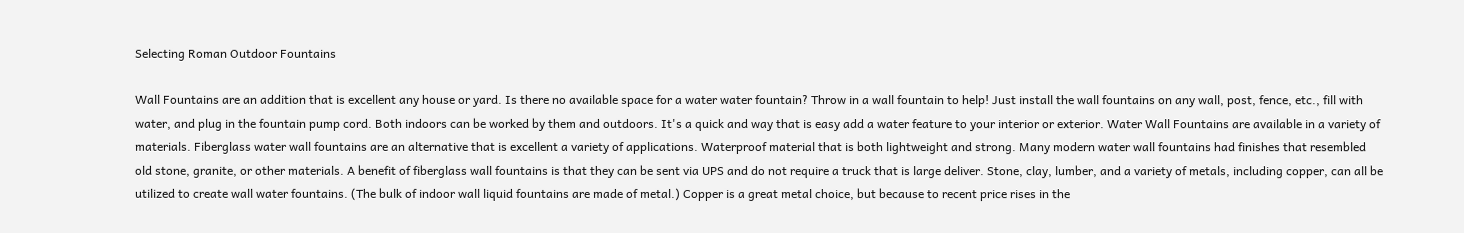Selecting Roman Outdoor Fountains

Wall Fountains are an addition that is excellent any house or yard. Is there no available space for a water water fountain? Throw in a wall fountain to help! Just install the wall fountains on any wall, post, fence, etc., fill with water, and plug in the fountain pump cord. Both indoors can be worked by them and outdoors. It's a quick and way that is easy add a water feature to your interior or exterior. Water Wall Fountains are available in a variety of materials. Fiberglass water wall fountains are an alternative that is excellent a variety of applications. Waterproof material that is both lightweight and strong. Many modern water wall fountains had finishes that resembled old stone, granite, or other materials. A benefit of fiberglass wall fountains is that they can be sent via UPS and do not require a truck that is large deliver. Stone, clay, lumber, and a variety of metals, including copper, can all be utilized to create wall water fountains. (The bulk of indoor wall liquid fountains are made of metal.) Copper is a great metal choice, but because to recent price rises in the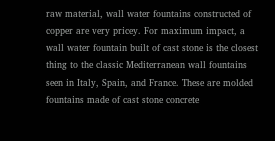raw material, wall water fountains constructed of copper are very pricey. For maximum impact, a wall water fountain built of cast stone is the closest thing to the classic Mediterranean wall fountains seen in Italy, Spain, and France. These are molded fountains made of cast stone concrete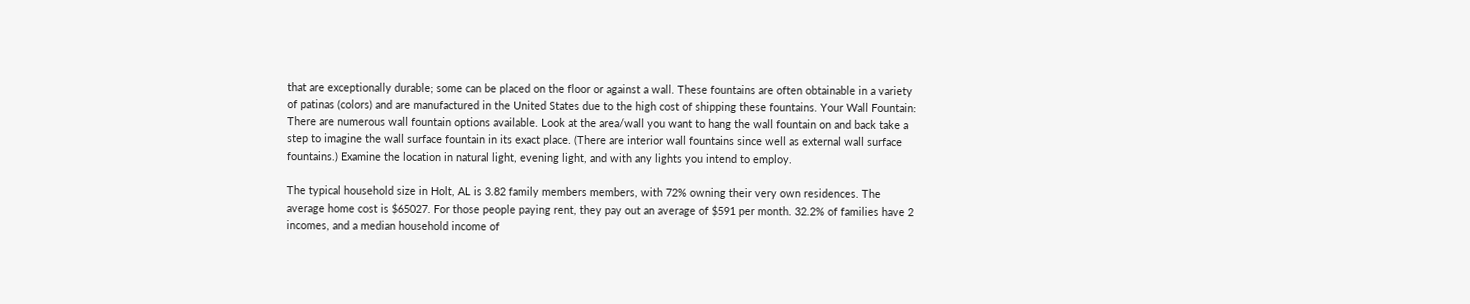that are exceptionally durable; some can be placed on the floor or against a wall. These fountains are often obtainable in a variety of patinas (colors) and are manufactured in the United States due to the high cost of shipping these fountains. Your Wall Fountain: There are numerous wall fountain options available. Look at the area/wall you want to hang the wall fountain on and back take a step to imagine the wall surface fountain in its exact place. (There are interior wall fountains since well as external wall surface fountains.) Examine the location in natural light, evening light, and with any lights you intend to employ.

The typical household size in Holt, AL is 3.82 family members members, with 72% owning their very own residences. The average home cost is $65027. For those people paying rent, they pay out an average of $591 per month. 32.2% of families have 2 incomes, and a median household income of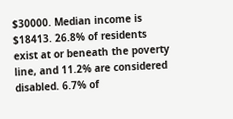$30000. Median income is $18413. 26.8% of residents exist at or beneath the poverty line, and 11.2% are considered disabled. 6.7% of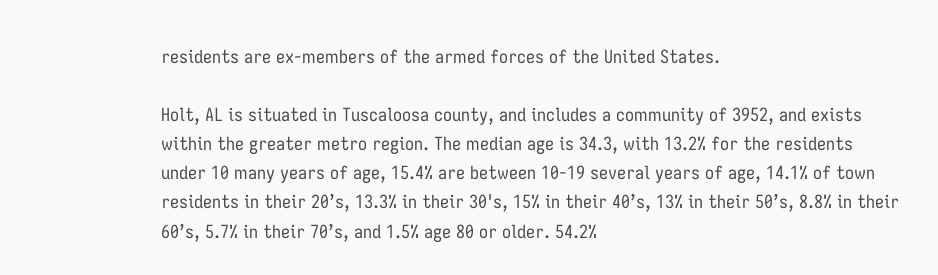residents are ex-members of the armed forces of the United States.

Holt, AL is situated in Tuscaloosa county, and includes a community of 3952, and exists within the greater metro region. The median age is 34.3, with 13.2% for the residents under 10 many years of age, 15.4% are between 10-19 several years of age, 14.1% of town residents in their 20’s, 13.3% in their 30's, 15% in their 40’s, 13% in their 50’s, 8.8% in their 60’s, 5.7% in their 70’s, and 1.5% age 80 or older. 54.2%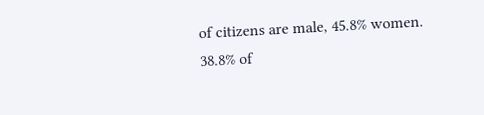of citizens are male, 45.8% women. 38.8% of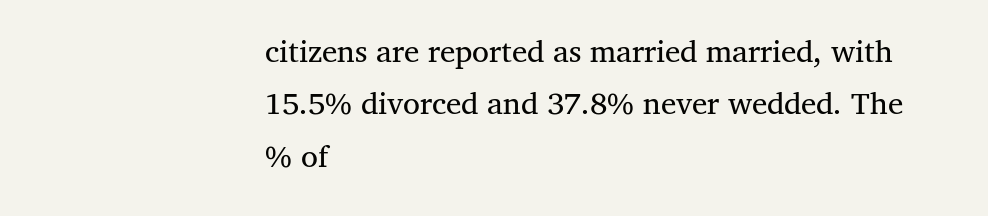citizens are reported as married married, with 15.5% divorced and 37.8% never wedded. The % of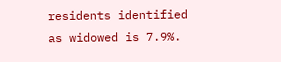residents identified as widowed is 7.9%.